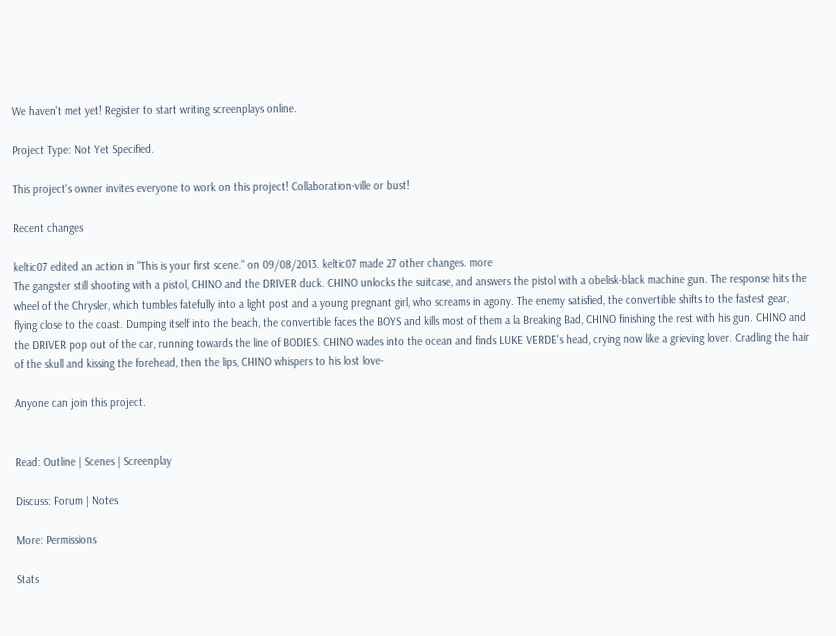We haven't met yet! Register to start writing screenplays online.

Project Type: Not Yet Specified.

This project's owner invites everyone to work on this project! Collaboration-ville or bust!

Recent changes

keltic07 edited an action in "This is your first scene." on 09/08/2013. keltic07 made 27 other changes. more
The gangster still shooting with a pistol, CHINO and the DRIVER duck. CHINO unlocks the suitcase, and answers the pistol with a obelisk-black machine gun. The response hits the wheel of the Chrysler, which tumbles fatefully into a light post and a young pregnant girl, who screams in agony. The enemy satisfied, the convertible shifts to the fastest gear, flying close to the coast. Dumping itself into the beach, the convertible faces the BOYS and kills most of them a la Breaking Bad, CHINO finishing the rest with his gun. CHINO and the DRIVER pop out of the car, running towards the line of BODIES. CHINO wades into the ocean and finds LUKE VERDE's head, crying now like a grieving lover. Cradling the hair of the skull and kissing the forehead, then the lips, CHINO whispers to his lost love-

Anyone can join this project.


Read: Outline | Scenes | Screenplay

Discuss: Forum | Notes

More: Permissions

Stats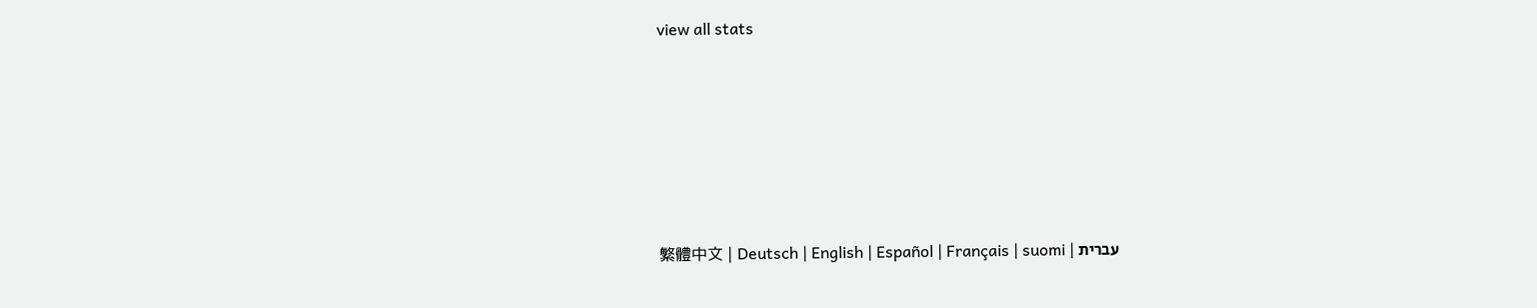view all stats









繁體中文 | Deutsch | English | Español | Français | suomi | עברית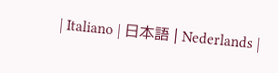| Italiano | 日本語 | Nederlands |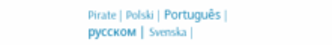Pirate | Polski | Português | русском | Svenska |